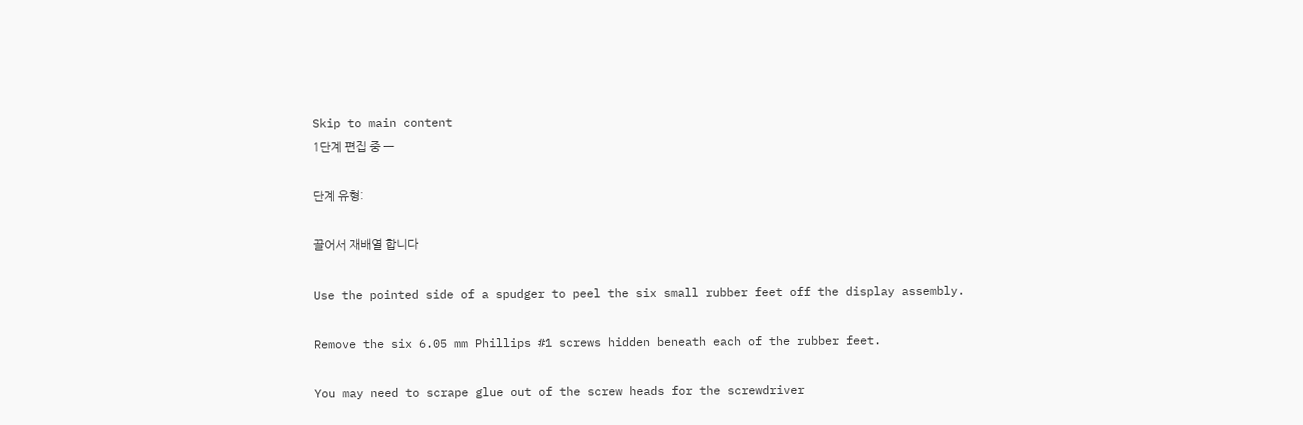Skip to main content
1단계 편집 중 —

단계 유형:

끌어서 재배열 합니다

Use the pointed side of a spudger to peel the six small rubber feet off the display assembly.

Remove the six 6.05 mm Phillips #1 screws hidden beneath each of the rubber feet.

You may need to scrape glue out of the screw heads for the screwdriver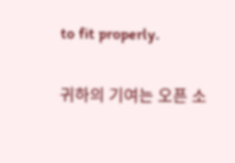to fit properly.

귀하의 기여는 오픈 소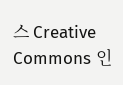스 Creative Commons 인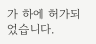가 하에 허가되었습니다.